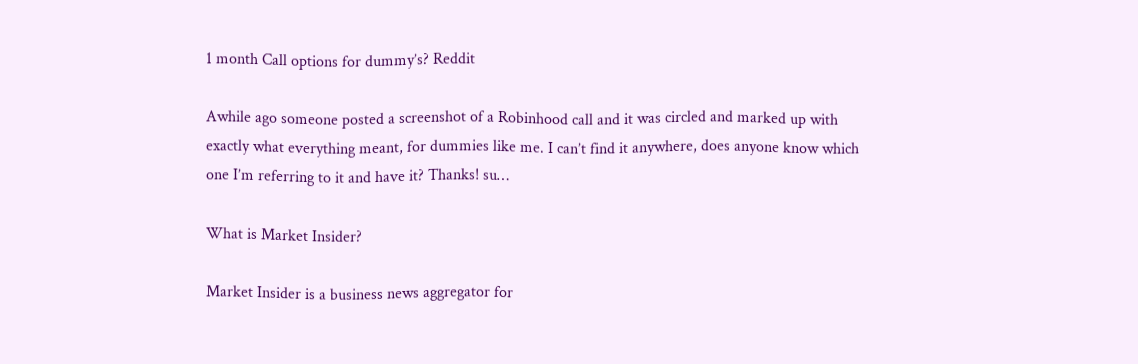1 month Call options for dummy’s? Reddit

Awhile ago someone posted a screenshot of a Robinhood call and it was circled and marked up with exactly what everything meant, for dummies like me. I can’t find it anywhere, does anyone know which one I’m referring to it and have it? Thanks! su…

What is Market Insider?

Market Insider is a business news aggregator for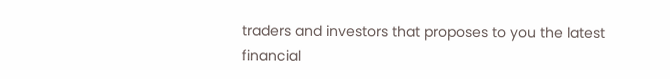traders and investors that proposes to you the latest financial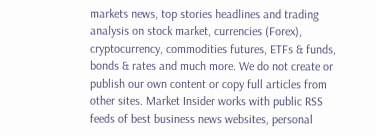markets news, top stories headlines and trading analysis on stock market, currencies (Forex), cryptocurrency, commodities futures, ETFs & funds, bonds & rates and much more. We do not create or publish our own content or copy full articles from other sites. Market Insider works with public RSS feeds of best business news websites, personal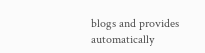blogs and provides automatically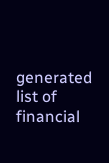generated list of financial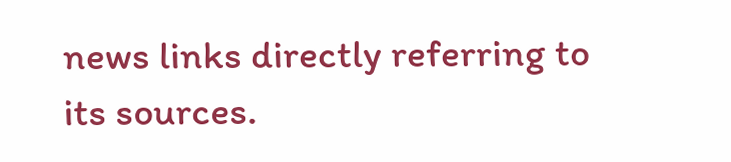news links directly referring to its sources.